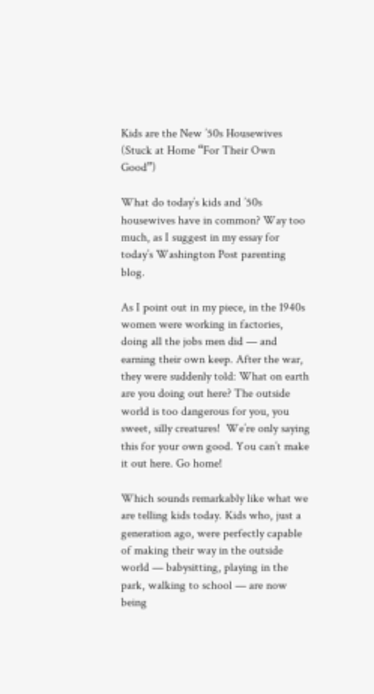Kids are the New ’50s Housewives (Stuck at Home “For Their Own Good”)

What do today’s kids and ’50s housewives have in common? Way too much, as I suggest in my essay for today’s Washington Post parenting blog.

As I point out in my piece, in the 1940s women were working in factories, doing all the jobs men did — and earning their own keep. After the war, they were suddenly told: What on earth are you doing out here? The outside world is too dangerous for you, you sweet, silly creatures!  We’re only saying this for your own good. You can’t make it out here. Go home!

Which sounds remarkably like what we are telling kids today. Kids who, just a generation ago, were perfectly capable of making their way in the outside world — babysitting, playing in the park, walking to school — are now being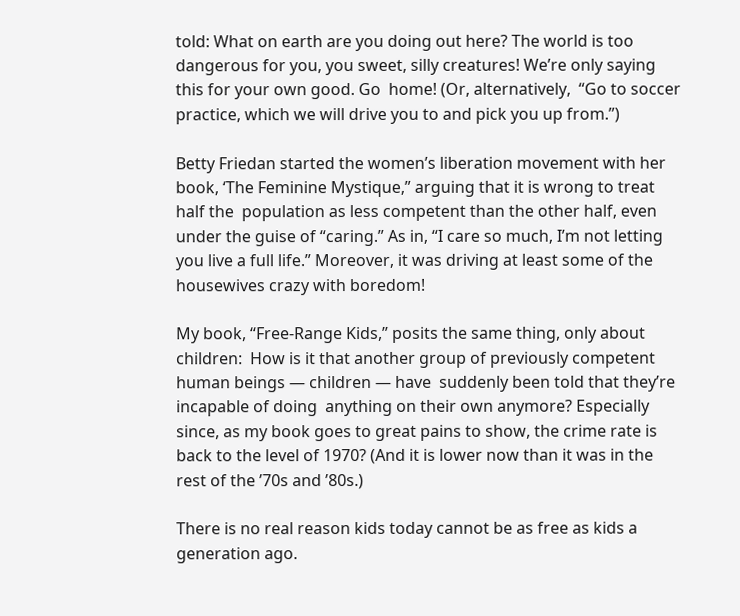told: What on earth are you doing out here? The world is too dangerous for you, you sweet, silly creatures! We’re only saying this for your own good. Go  home! (Or, alternatively,  “Go to soccer practice, which we will drive you to and pick you up from.”)

Betty Friedan started the women’s liberation movement with her book, ‘The Feminine Mystique,” arguing that it is wrong to treat half the  population as less competent than the other half, even under the guise of “caring.” As in, “I care so much, I’m not letting you live a full life.” Moreover, it was driving at least some of the housewives crazy with boredom!

My book, “Free-Range Kids,” posits the same thing, only about children:  How is it that another group of previously competent human beings — children — have  suddenly been told that they’re incapable of doing  anything on their own anymore? Especially since, as my book goes to great pains to show, the crime rate is back to the level of 1970? (And it is lower now than it was in the rest of the ’70s and ’80s.)

There is no real reason kids today cannot be as free as kids a generation ago.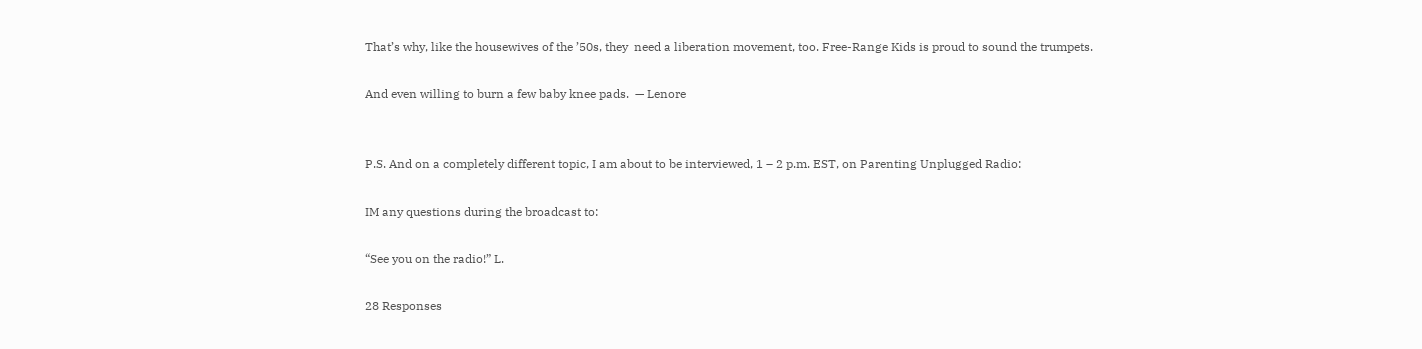That’s why, like the housewives of the ’50s, they  need a liberation movement, too. Free-Range Kids is proud to sound the trumpets.

And even willing to burn a few baby knee pads.  — Lenore


P.S. And on a completely different topic, I am about to be interviewed, 1 – 2 p.m. EST, on Parenting Unplugged Radio:

IM any questions during the broadcast to:

“See you on the radio!” L.

28 Responses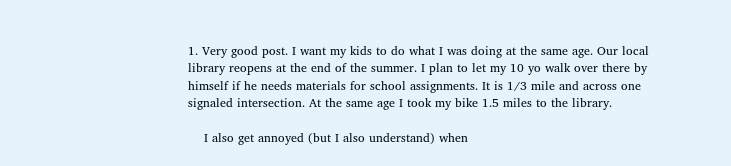1. Very good post. I want my kids to do what I was doing at the same age. Our local library reopens at the end of the summer. I plan to let my 10 yo walk over there by himself if he needs materials for school assignments. It is 1/3 mile and across one signaled intersection. At the same age I took my bike 1.5 miles to the library.

    I also get annoyed (but I also understand) when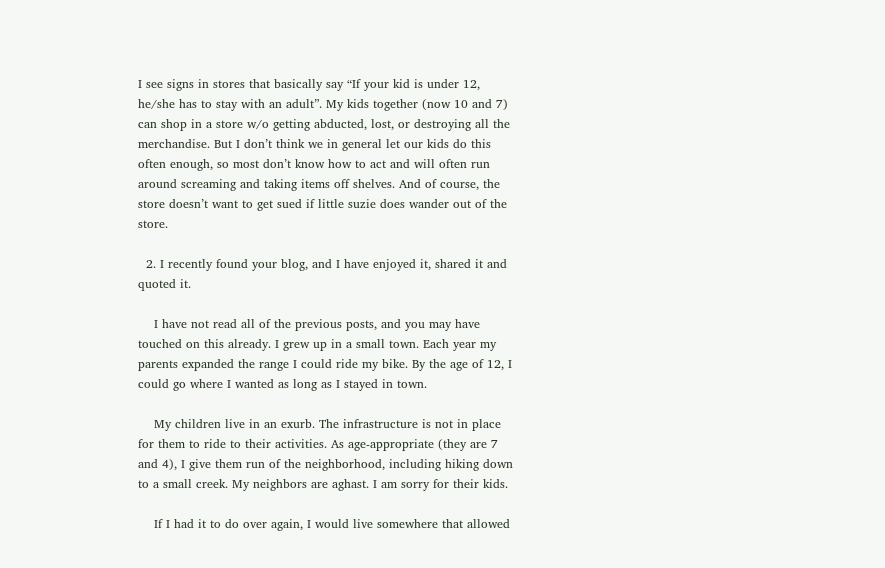I see signs in stores that basically say “If your kid is under 12, he/she has to stay with an adult”. My kids together (now 10 and 7) can shop in a store w/o getting abducted, lost, or destroying all the merchandise. But I don’t think we in general let our kids do this often enough, so most don’t know how to act and will often run around screaming and taking items off shelves. And of course, the store doesn’t want to get sued if little suzie does wander out of the store.

  2. I recently found your blog, and I have enjoyed it, shared it and quoted it.

    I have not read all of the previous posts, and you may have touched on this already. I grew up in a small town. Each year my parents expanded the range I could ride my bike. By the age of 12, I could go where I wanted as long as I stayed in town.

    My children live in an exurb. The infrastructure is not in place for them to ride to their activities. As age-appropriate (they are 7 and 4), I give them run of the neighborhood, including hiking down to a small creek. My neighbors are aghast. I am sorry for their kids.

    If I had it to do over again, I would live somewhere that allowed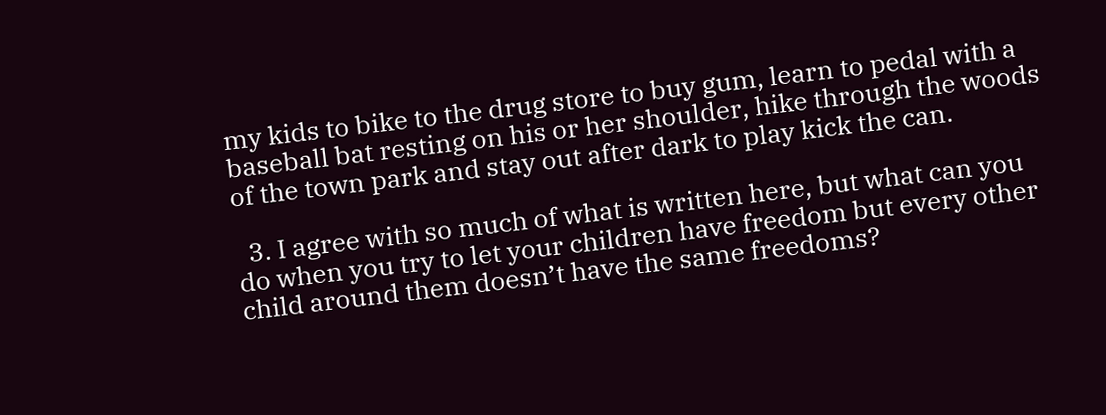my kids to bike to the drug store to buy gum, learn to pedal with a baseball bat resting on his or her shoulder, hike through the woods of the town park and stay out after dark to play kick the can.

  3. I agree with so much of what is written here, but what can you do when you try to let your children have freedom but every other child around them doesn’t have the same freedoms?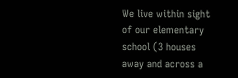We live within sight of our elementary school (3 houses away and across a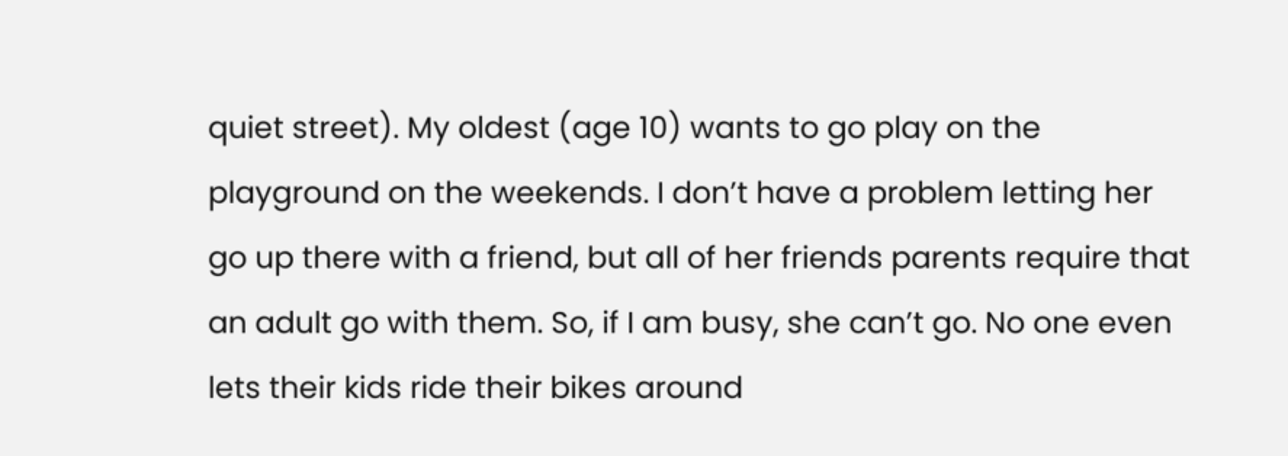quiet street). My oldest (age 10) wants to go play on the playground on the weekends. I don’t have a problem letting her go up there with a friend, but all of her friends parents require that an adult go with them. So, if I am busy, she can’t go. No one even lets their kids ride their bikes around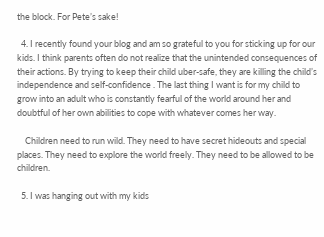the block. For Pete’s sake!

  4. I recently found your blog and am so grateful to you for sticking up for our kids. I think parents often do not realize that the unintended consequences of their actions. By trying to keep their child uber-safe, they are killing the child’s independence and self-confidence . The last thing I want is for my child to grow into an adult who is constantly fearful of the world around her and doubtful of her own abilities to cope with whatever comes her way.

    Children need to run wild. They need to have secret hideouts and special places. They need to explore the world freely. They need to be allowed to be children.

  5. I was hanging out with my kids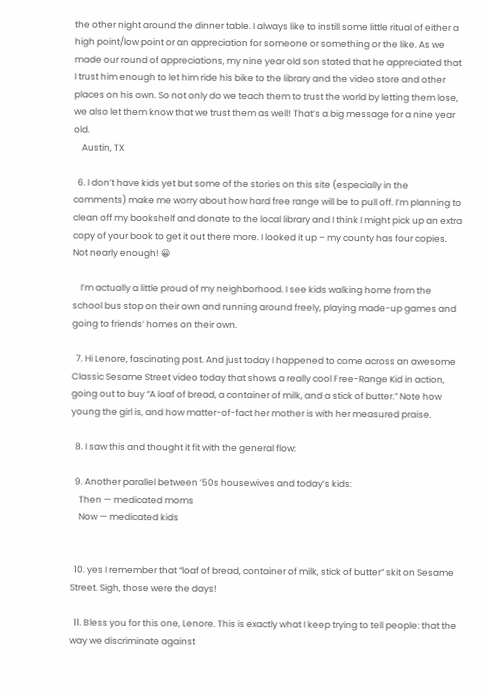the other night around the dinner table. I always like to instill some little ritual of either a high point/low point or an appreciation for someone or something or the like. As we made our round of appreciations, my nine year old son stated that he appreciated that I trust him enough to let him ride his bike to the library and the video store and other places on his own. So not only do we teach them to trust the world by letting them lose, we also let them know that we trust them as well! That’s a big message for a nine year old.
    Austin, TX

  6. I don’t have kids yet but some of the stories on this site (especially in the comments) make me worry about how hard free range will be to pull off. I’m planning to clean off my bookshelf and donate to the local library and I think I might pick up an extra copy of your book to get it out there more. I looked it up – my county has four copies. Not nearly enough! 😀

    I’m actually a little proud of my neighborhood. I see kids walking home from the school bus stop on their own and running around freely, playing made-up games and going to friends’ homes on their own.

  7. Hi Lenore, fascinating post. And just today I happened to come across an awesome Classic Sesame Street video today that shows a really cool Free-Range Kid in action, going out to buy “A loaf of bread, a container of milk, and a stick of butter.” Note how young the girl is, and how matter-of-fact her mother is with her measured praise.

  8. I saw this and thought it fit with the general flow:

  9. Another parallel between ’50s housewives and today’s kids:
    Then — medicated moms
    Now — medicated kids


  10. yes I remember that “loaf of bread, container of milk, stick of butter” skit on Sesame Street. Sigh, those were the days!

  11. Bless you for this one, Lenore. This is exactly what I keep trying to tell people: that the way we discriminate against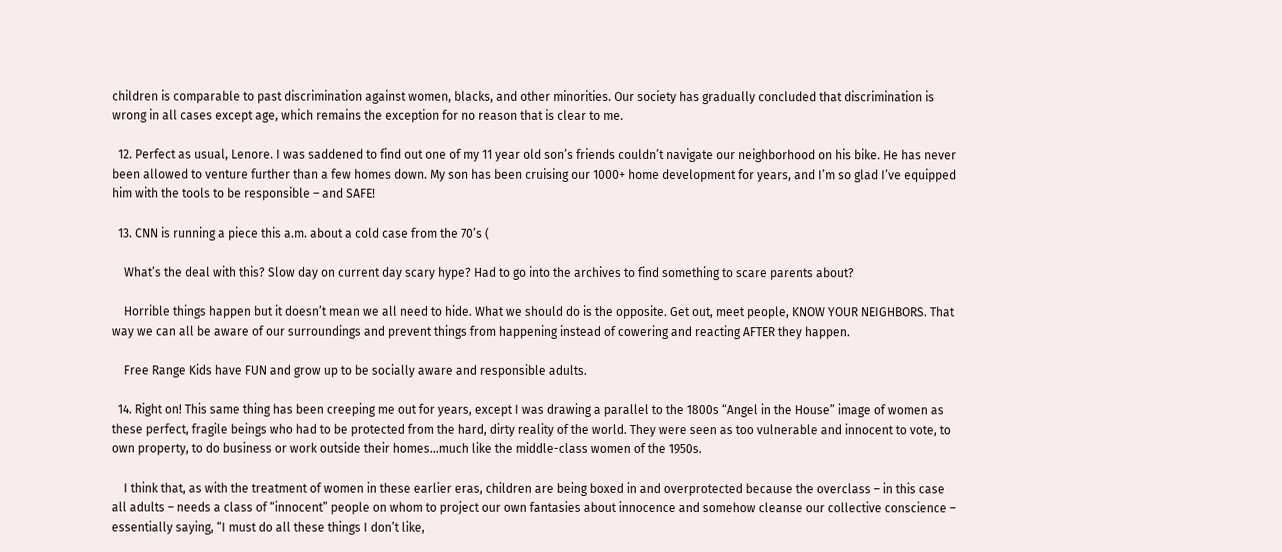children is comparable to past discrimination against women, blacks, and other minorities. Our society has gradually concluded that discrimination is wrong in all cases except age, which remains the exception for no reason that is clear to me.

  12. Perfect as usual, Lenore. I was saddened to find out one of my 11 year old son’s friends couldn’t navigate our neighborhood on his bike. He has never been allowed to venture further than a few homes down. My son has been cruising our 1000+ home development for years, and I’m so glad I’ve equipped him with the tools to be responsible – and SAFE!

  13. CNN is running a piece this a.m. about a cold case from the 70’s (

    What’s the deal with this? Slow day on current day scary hype? Had to go into the archives to find something to scare parents about?

    Horrible things happen but it doesn’t mean we all need to hide. What we should do is the opposite. Get out, meet people, KNOW YOUR NEIGHBORS. That way we can all be aware of our surroundings and prevent things from happening instead of cowering and reacting AFTER they happen.

    Free Range Kids have FUN and grow up to be socially aware and responsible adults.

  14. Right on! This same thing has been creeping me out for years, except I was drawing a parallel to the 1800s “Angel in the House” image of women as these perfect, fragile beings who had to be protected from the hard, dirty reality of the world. They were seen as too vulnerable and innocent to vote, to own property, to do business or work outside their homes…much like the middle-class women of the 1950s.

    I think that, as with the treatment of women in these earlier eras, children are being boxed in and overprotected because the overclass – in this case all adults – needs a class of “innocent” people on whom to project our own fantasies about innocence and somehow cleanse our collective conscience – essentially saying, “I must do all these things I don’t like,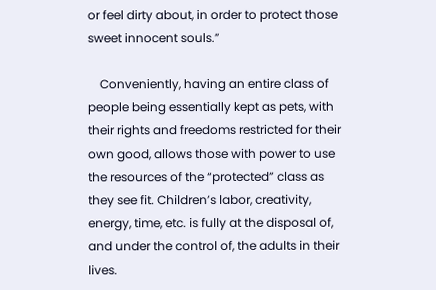or feel dirty about, in order to protect those sweet innocent souls.”

    Conveniently, having an entire class of people being essentially kept as pets, with their rights and freedoms restricted for their own good, allows those with power to use the resources of the “protected” class as they see fit. Children’s labor, creativity, energy, time, etc. is fully at the disposal of, and under the control of, the adults in their lives.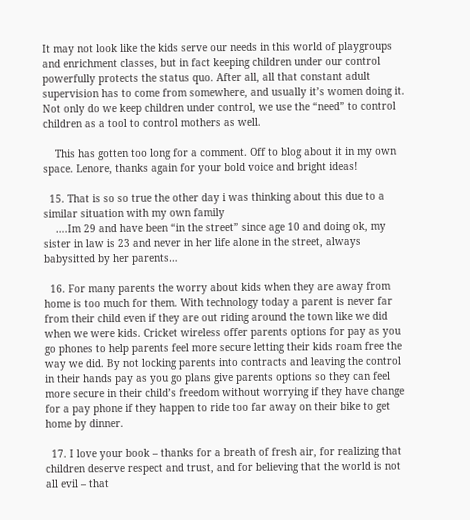It may not look like the kids serve our needs in this world of playgroups and enrichment classes, but in fact keeping children under our control powerfully protects the status quo. After all, all that constant adult supervision has to come from somewhere, and usually it’s women doing it. Not only do we keep children under control, we use the “need” to control children as a tool to control mothers as well.

    This has gotten too long for a comment. Off to blog about it in my own space. Lenore, thanks again for your bold voice and bright ideas!

  15. That is so so true the other day i was thinking about this due to a similar situation with my own family
    ….Im 29 and have been “in the street” since age 10 and doing ok, my sister in law is 23 and never in her life alone in the street, always babysitted by her parents…

  16. For many parents the worry about kids when they are away from home is too much for them. With technology today a parent is never far from their child even if they are out riding around the town like we did when we were kids. Cricket wireless offer parents options for pay as you go phones to help parents feel more secure letting their kids roam free the way we did. By not locking parents into contracts and leaving the control in their hands pay as you go plans give parents options so they can feel more secure in their child’s freedom without worrying if they have change for a pay phone if they happen to ride too far away on their bike to get home by dinner.

  17. I love your book – thanks for a breath of fresh air, for realizing that children deserve respect and trust, and for believing that the world is not all evil – that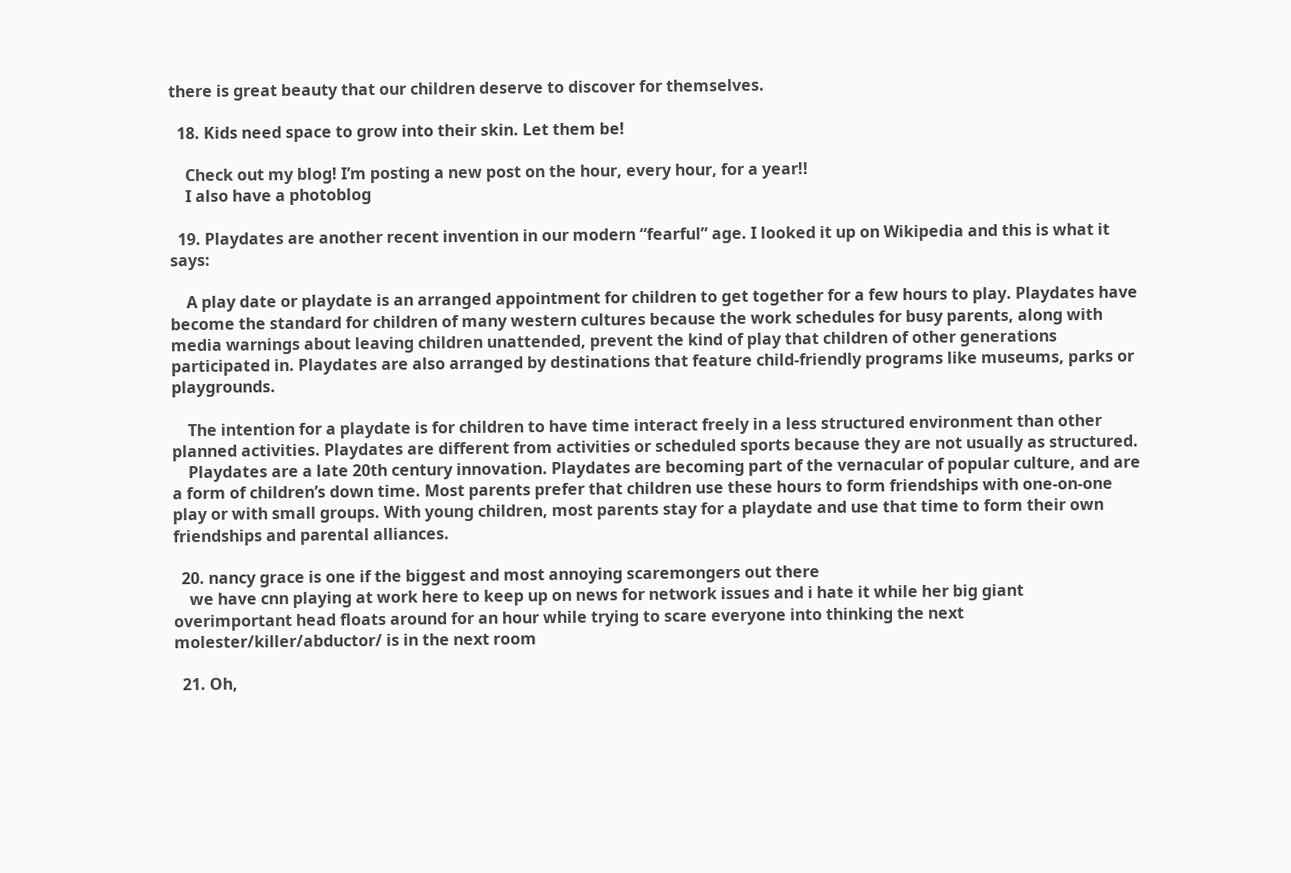there is great beauty that our children deserve to discover for themselves.

  18. Kids need space to grow into their skin. Let them be!

    Check out my blog! I’m posting a new post on the hour, every hour, for a year!!
    I also have a photoblog

  19. Playdates are another recent invention in our modern “fearful” age. I looked it up on Wikipedia and this is what it says:

    A play date or playdate is an arranged appointment for children to get together for a few hours to play. Playdates have become the standard for children of many western cultures because the work schedules for busy parents, along with media warnings about leaving children unattended, prevent the kind of play that children of other generations participated in. Playdates are also arranged by destinations that feature child-friendly programs like museums, parks or playgrounds.

    The intention for a playdate is for children to have time interact freely in a less structured environment than other planned activities. Playdates are different from activities or scheduled sports because they are not usually as structured.
    Playdates are a late 20th century innovation. Playdates are becoming part of the vernacular of popular culture, and are a form of children’s down time. Most parents prefer that children use these hours to form friendships with one-on-one play or with small groups. With young children, most parents stay for a playdate and use that time to form their own friendships and parental alliances.

  20. nancy grace is one if the biggest and most annoying scaremongers out there
    we have cnn playing at work here to keep up on news for network issues and i hate it while her big giant overimportant head floats around for an hour while trying to scare everyone into thinking the next molester/killer/abductor/ is in the next room

  21. Oh,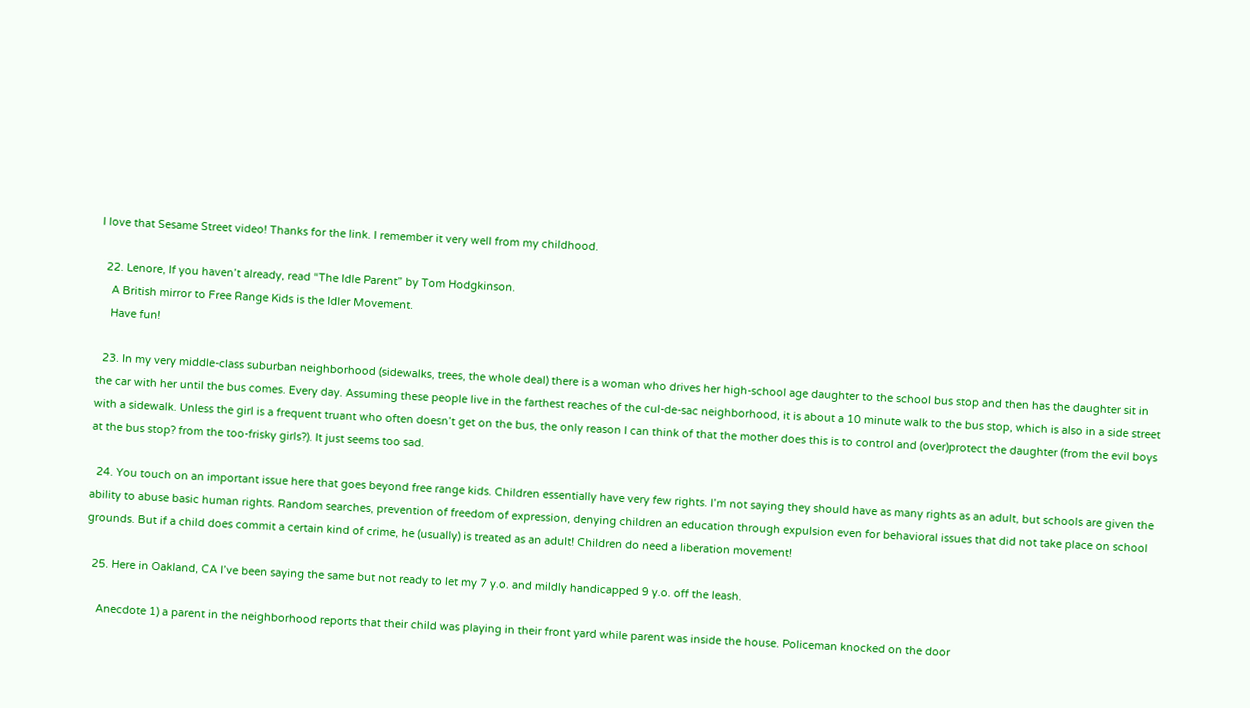I love that Sesame Street video! Thanks for the link. I remember it very well from my childhood.

  22. Lenore, If you haven’t already, read “The Idle Parent” by Tom Hodgkinson.
    A British mirror to Free Range Kids is the Idler Movement.
    Have fun!

  23. In my very middle-class suburban neighborhood (sidewalks, trees, the whole deal) there is a woman who drives her high-school age daughter to the school bus stop and then has the daughter sit in the car with her until the bus comes. Every day. Assuming these people live in the farthest reaches of the cul-de-sac neighborhood, it is about a 10 minute walk to the bus stop, which is also in a side street with a sidewalk. Unless the girl is a frequent truant who often doesn’t get on the bus, the only reason I can think of that the mother does this is to control and (over)protect the daughter (from the evil boys at the bus stop? from the too-frisky girls?). It just seems too sad.

  24. You touch on an important issue here that goes beyond free range kids. Children essentially have very few rights. I’m not saying they should have as many rights as an adult, but schools are given the ability to abuse basic human rights. Random searches, prevention of freedom of expression, denying children an education through expulsion even for behavioral issues that did not take place on school grounds. But if a child does commit a certain kind of crime, he (usually) is treated as an adult! Children do need a liberation movement!

  25. Here in Oakland, CA I’ve been saying the same but not ready to let my 7 y.o. and mildly handicapped 9 y.o. off the leash.

    Anecdote 1) a parent in the neighborhood reports that their child was playing in their front yard while parent was inside the house. Policeman knocked on the door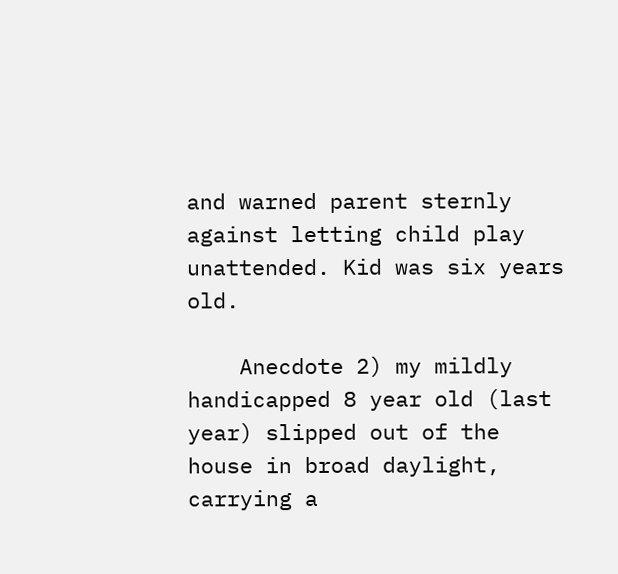and warned parent sternly against letting child play unattended. Kid was six years old.

    Anecdote 2) my mildly handicapped 8 year old (last year) slipped out of the house in broad daylight, carrying a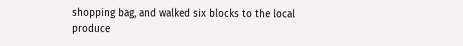shopping bag, and walked six blocks to the local produce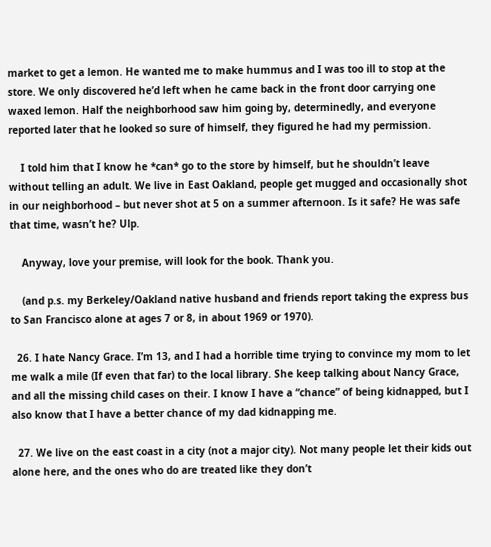market to get a lemon. He wanted me to make hummus and I was too ill to stop at the store. We only discovered he’d left when he came back in the front door carrying one waxed lemon. Half the neighborhood saw him going by, determinedly, and everyone reported later that he looked so sure of himself, they figured he had my permission.

    I told him that I know he *can* go to the store by himself, but he shouldn’t leave without telling an adult. We live in East Oakland, people get mugged and occasionally shot in our neighborhood – but never shot at 5 on a summer afternoon. Is it safe? He was safe that time, wasn’t he? Ulp.

    Anyway, love your premise, will look for the book. Thank you.

    (and p.s. my Berkeley/Oakland native husband and friends report taking the express bus to San Francisco alone at ages 7 or 8, in about 1969 or 1970).

  26. I hate Nancy Grace. I’m 13, and I had a horrible time trying to convince my mom to let me walk a mile (If even that far) to the local library. She keep talking about Nancy Grace, and all the missing child cases on their. I know I have a “chance” of being kidnapped, but I also know that I have a better chance of my dad kidnapping me.

  27. We live on the east coast in a city (not a major city). Not many people let their kids out alone here, and the ones who do are treated like they don’t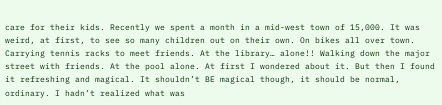care for their kids. Recently we spent a month in a mid-west town of 15,000. It was weird, at first, to see so many children out on their own. On bikes all over town. Carrying tennis racks to meet friends. At the library… alone!! Walking down the major street with friends. At the pool alone. At first I wondered about it. But then I found it refreshing and magical. It shouldn’t BE magical though, it should be normal, ordinary. I hadn’t realized what was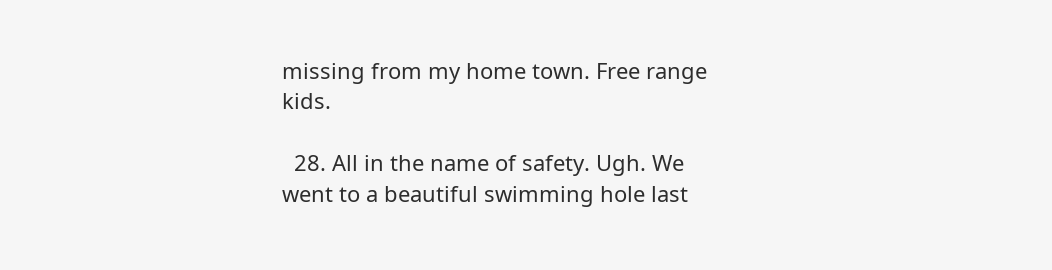missing from my home town. Free range kids.

  28. All in the name of safety. Ugh. We went to a beautiful swimming hole last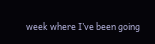week where I’ve been going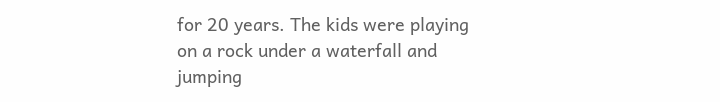for 20 years. The kids were playing on a rock under a waterfall and jumping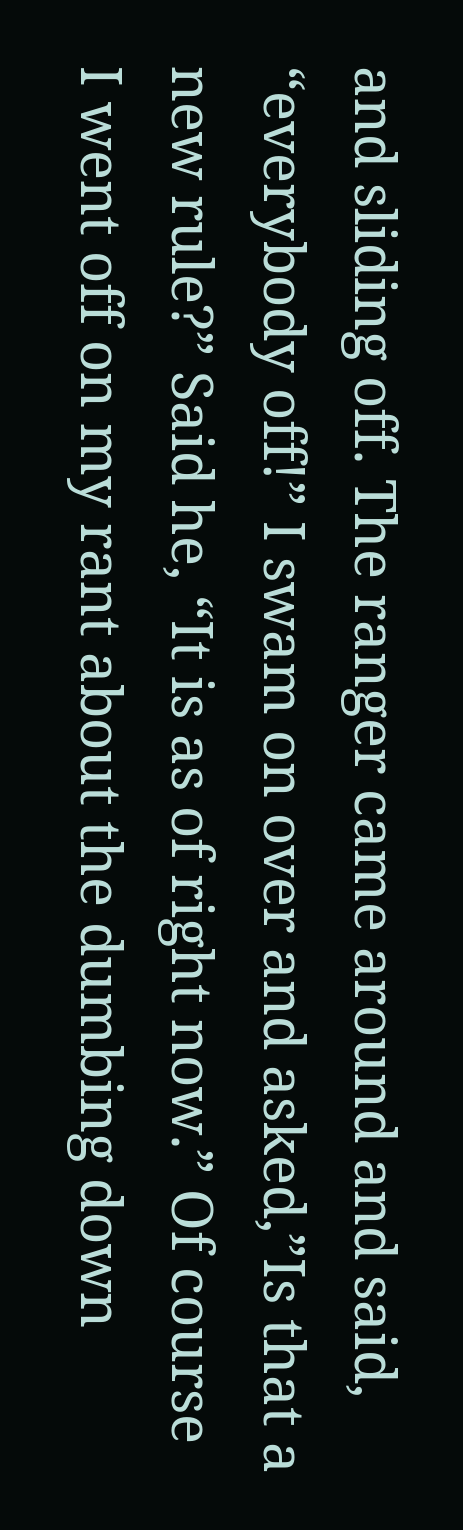and sliding off. The ranger came around and said, “everybody off!” I swam on over and asked,”Is that a new rule?” Said he, “It is as of right now.” Of course I went off on my rant about the dumbing down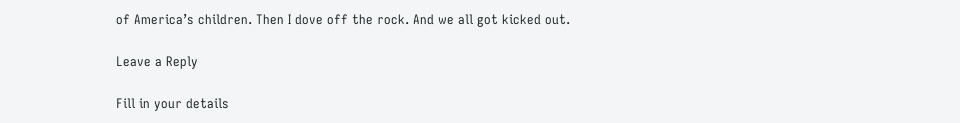of America’s children. Then I dove off the rock. And we all got kicked out.

Leave a Reply

Fill in your details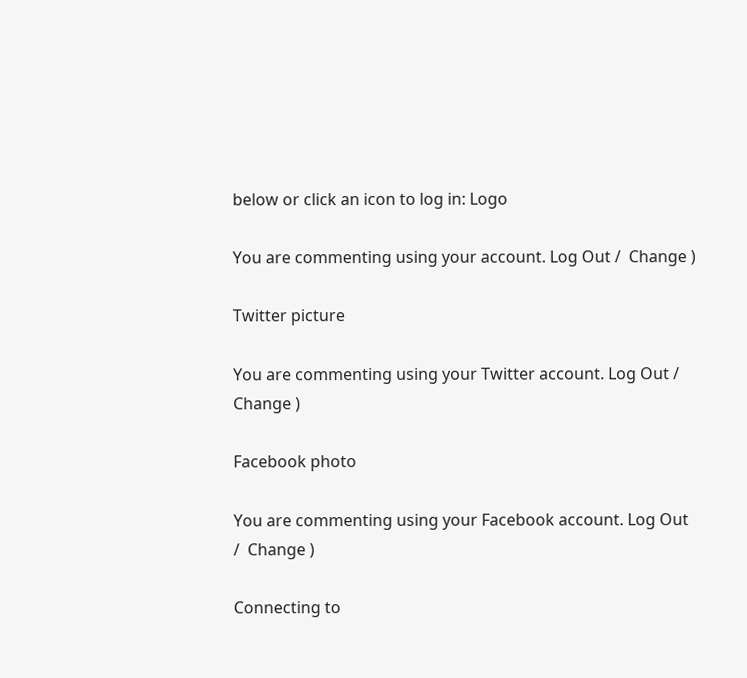below or click an icon to log in: Logo

You are commenting using your account. Log Out /  Change )

Twitter picture

You are commenting using your Twitter account. Log Out /  Change )

Facebook photo

You are commenting using your Facebook account. Log Out /  Change )

Connecting to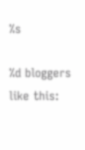%s

%d bloggers like this: